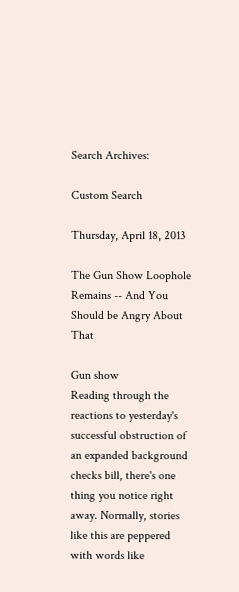Search Archives:

Custom Search

Thursday, April 18, 2013

The Gun Show Loophole Remains -- And You Should be Angry About That

Gun show
Reading through the reactions to yesterday's successful obstruction of an expanded background checks bill, there's one thing you notice right away. Normally, stories like this are peppered with words like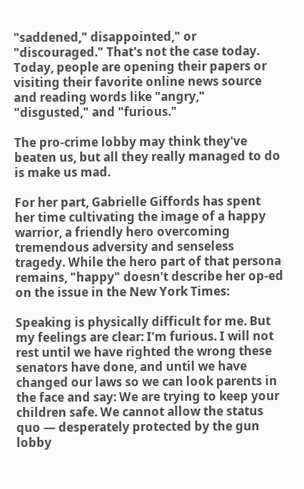"saddened," disappointed," or "discouraged." That's not the case today. Today, people are opening their papers or visiting their favorite online news source and reading words like "angry," "disgusted," and "furious."

The pro-crime lobby may think they've beaten us, but all they really managed to do is make us mad.

For her part, Gabrielle Giffords has spent her time cultivating the image of a happy warrior, a friendly hero overcoming tremendous adversity and senseless tragedy. While the hero part of that persona remains, "happy" doesn't describe her op-ed on the issue in the New York Times:

Speaking is physically difficult for me. But my feelings are clear: I’m furious. I will not rest until we have righted the wrong these senators have done, and until we have changed our laws so we can look parents in the face and say: We are trying to keep your children safe. We cannot allow the status quo — desperately protected by the gun lobby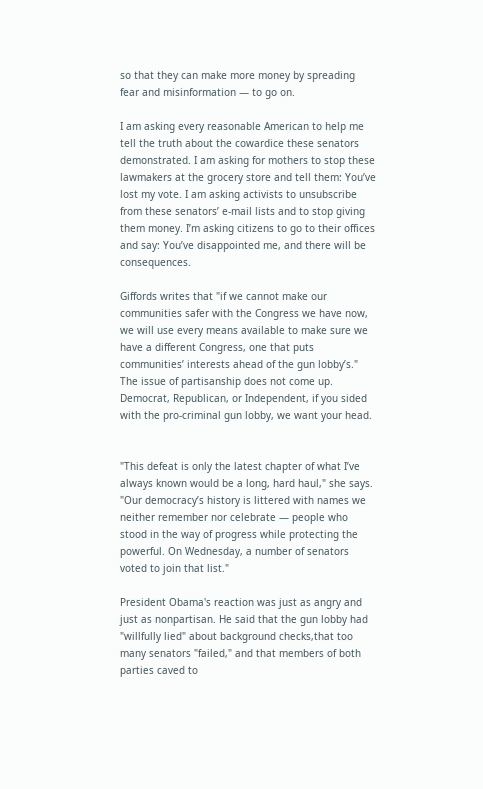so that they can make more money by spreading fear and misinformation — to go on.

I am asking every reasonable American to help me tell the truth about the cowardice these senators demonstrated. I am asking for mothers to stop these lawmakers at the grocery store and tell them: You’ve lost my vote. I am asking activists to unsubscribe from these senators’ e-mail lists and to stop giving them money. I’m asking citizens to go to their offices and say: You’ve disappointed me, and there will be consequences.

Giffords writes that "if we cannot make our communities safer with the Congress we have now, we will use every means available to make sure we have a different Congress, one that puts communities’ interests ahead of the gun lobby’s." The issue of partisanship does not come up. Democrat, Republican, or Independent, if you sided with the pro-criminal gun lobby, we want your head.


"This defeat is only the latest chapter of what I’ve always known would be a long, hard haul," she says. "Our democracy’s history is littered with names we neither remember nor celebrate — people who stood in the way of progress while protecting the powerful. On Wednesday, a number of senators voted to join that list."

President Obama's reaction was just as angry and just as nonpartisan. He said that the gun lobby had "willfully lied" about background checks,that too many senators "failed," and that members of both parties caved to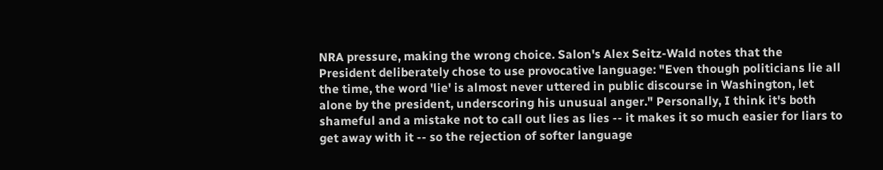NRA pressure, making the wrong choice. Salon's Alex Seitz-Wald notes that the President deliberately chose to use provocative language: "Even though politicians lie all the time, the word 'lie' is almost never uttered in public discourse in Washington, let alone by the president, underscoring his unusual anger." Personally, I think it's both shameful and a mistake not to call out lies as lies -- it makes it so much easier for liars to get away with it -- so the rejection of softer language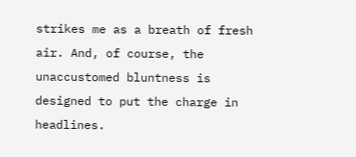strikes me as a breath of fresh air. And, of course, the unaccustomed bluntness is designed to put the charge in headlines.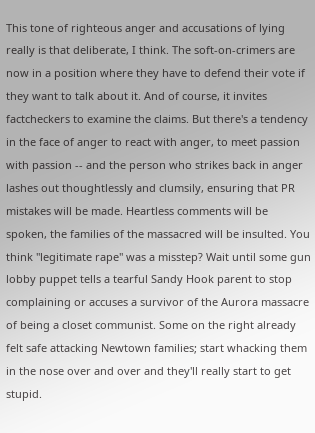This tone of righteous anger and accusations of lying really is that deliberate, I think. The soft-on-crimers are now in a position where they have to defend their vote if they want to talk about it. And of course, it invites factcheckers to examine the claims. But there's a tendency in the face of anger to react with anger, to meet passion with passion -- and the person who strikes back in anger lashes out thoughtlessly and clumsily, ensuring that PR mistakes will be made. Heartless comments will be spoken, the families of the massacred will be insulted. You think "legitimate rape" was a misstep? Wait until some gun lobby puppet tells a tearful Sandy Hook parent to stop complaining or accuses a survivor of the Aurora massacre of being a closet communist. Some on the right already felt safe attacking Newtown families; start whacking them in the nose over and over and they'll really start to get stupid.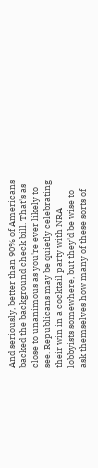And seriously, better than 90% of Americans backed the background check bill. That's as close to unanimous as you're ever likely to see. Republicans may be quietly celebrating their win in a cocktail party with NRA lobbyists somewhere, but they'd be wise to ask themselves how many of these sorts of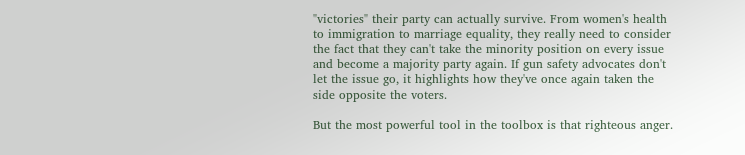"victories" their party can actually survive. From women's health to immigration to marriage equality, they really need to consider the fact that they can't take the minority position on every issue and become a majority party again. If gun safety advocates don't let the issue go, it highlights how they've once again taken the side opposite the voters.

But the most powerful tool in the toolbox is that righteous anger.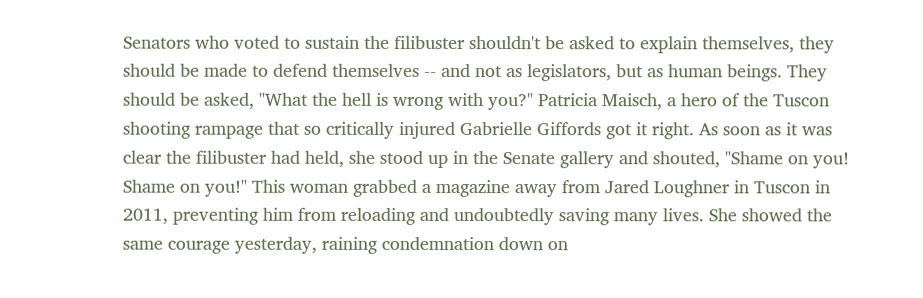Senators who voted to sustain the filibuster shouldn't be asked to explain themselves, they should be made to defend themselves -- and not as legislators, but as human beings. They should be asked, "What the hell is wrong with you?" Patricia Maisch, a hero of the Tuscon shooting rampage that so critically injured Gabrielle Giffords got it right. As soon as it was clear the filibuster had held, she stood up in the Senate gallery and shouted, "Shame on you! Shame on you!" This woman grabbed a magazine away from Jared Loughner in Tuscon in 2011, preventing him from reloading and undoubtedly saving many lives. She showed the same courage yesterday, raining condemnation down on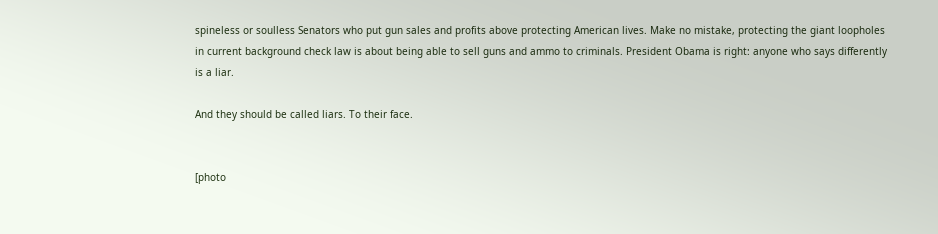spineless or soulless Senators who put gun sales and profits above protecting American lives. Make no mistake, protecting the giant loopholes in current background check law is about being able to sell guns and ammo to criminals. President Obama is right: anyone who says differently is a liar.

And they should be called liars. To their face.


[photo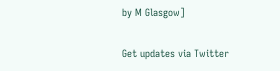by M Glasgow]

Get updates via Twitter